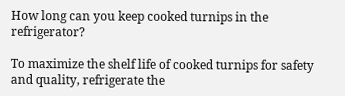How long can you keep cooked turnips in the refrigerator?

To maximize the shelf life of cooked turnips for safety and quality, refrigerate the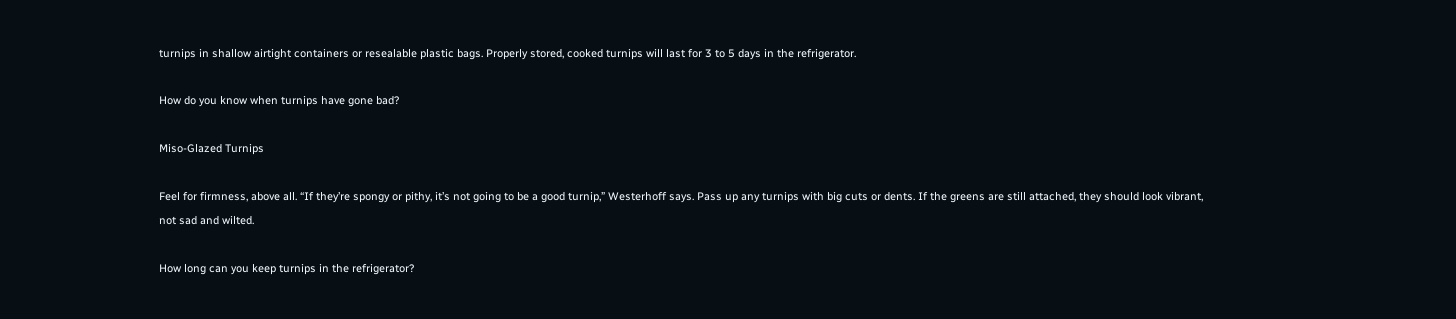turnips in shallow airtight containers or resealable plastic bags. Properly stored, cooked turnips will last for 3 to 5 days in the refrigerator.

How do you know when turnips have gone bad?

Miso-Glazed Turnips

Feel for firmness, above all. “If they’re spongy or pithy, it’s not going to be a good turnip,” Westerhoff says. Pass up any turnips with big cuts or dents. If the greens are still attached, they should look vibrant, not sad and wilted.

How long can you keep turnips in the refrigerator?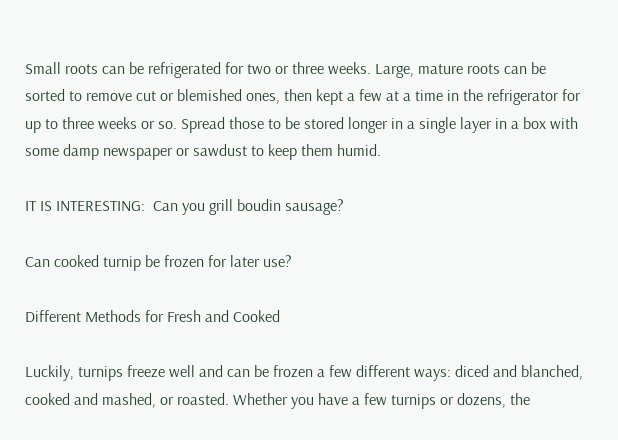Small roots can be refrigerated for two or three weeks. Large, mature roots can be sorted to remove cut or blemished ones, then kept a few at a time in the refrigerator for up to three weeks or so. Spread those to be stored longer in a single layer in a box with some damp newspaper or sawdust to keep them humid.

IT IS INTERESTING:  Can you grill boudin sausage?

Can cooked turnip be frozen for later use?

Different Methods for Fresh and Cooked

Luckily, turnips freeze well and can be frozen a few different ways: diced and blanched, cooked and mashed, or roasted. Whether you have a few turnips or dozens, the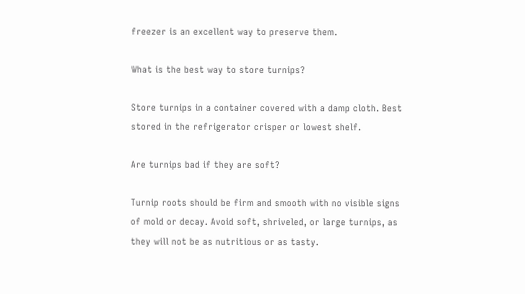freezer is an excellent way to preserve them.

What is the best way to store turnips?

Store turnips in a container covered with a damp cloth. Best stored in the refrigerator crisper or lowest shelf.

Are turnips bad if they are soft?

Turnip roots should be firm and smooth with no visible signs of mold or decay. Avoid soft, shriveled, or large turnips, as they will not be as nutritious or as tasty.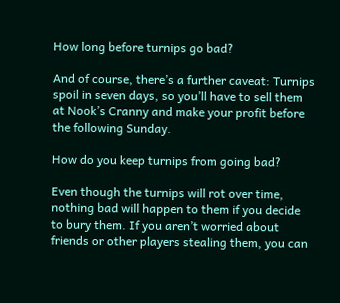How long before turnips go bad?

And of course, there’s a further caveat: Turnips spoil in seven days, so you’ll have to sell them at Nook’s Cranny and make your profit before the following Sunday.

How do you keep turnips from going bad?

Even though the turnips will rot over time, nothing bad will happen to them if you decide to bury them. If you aren’t worried about friends or other players stealing them, you can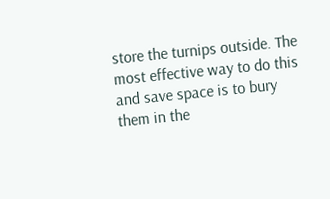store the turnips outside. The most effective way to do this and save space is to bury them in the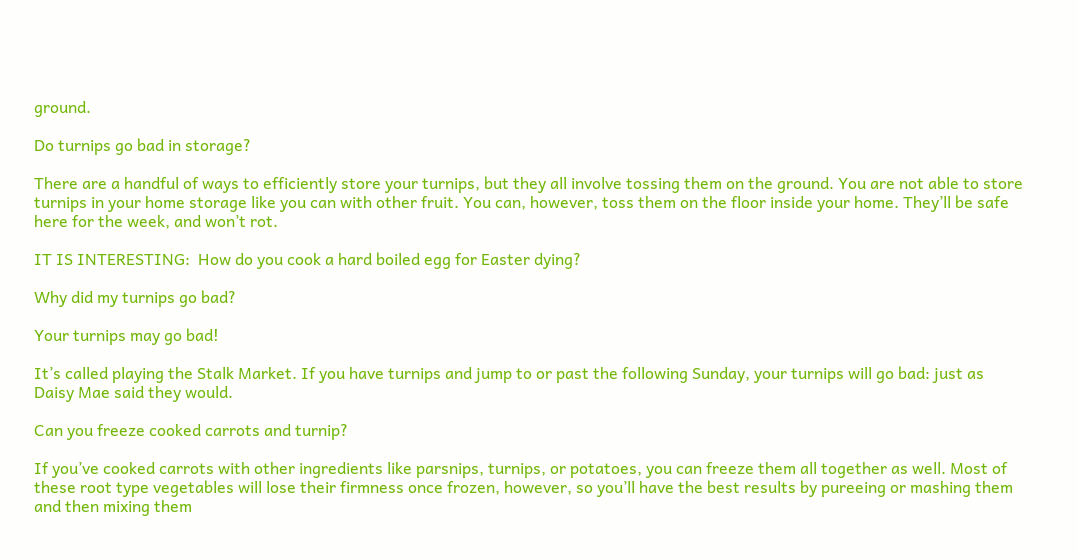ground.

Do turnips go bad in storage?

There are a handful of ways to efficiently store your turnips, but they all involve tossing them on the ground. You are not able to store turnips in your home storage like you can with other fruit. You can, however, toss them on the floor inside your home. They’ll be safe here for the week, and won’t rot.

IT IS INTERESTING:  How do you cook a hard boiled egg for Easter dying?

Why did my turnips go bad?

Your turnips may go bad!

It’s called playing the Stalk Market. If you have turnips and jump to or past the following Sunday, your turnips will go bad: just as Daisy Mae said they would.

Can you freeze cooked carrots and turnip?

If you’ve cooked carrots with other ingredients like parsnips, turnips, or potatoes, you can freeze them all together as well. Most of these root type vegetables will lose their firmness once frozen, however, so you’ll have the best results by pureeing or mashing them and then mixing them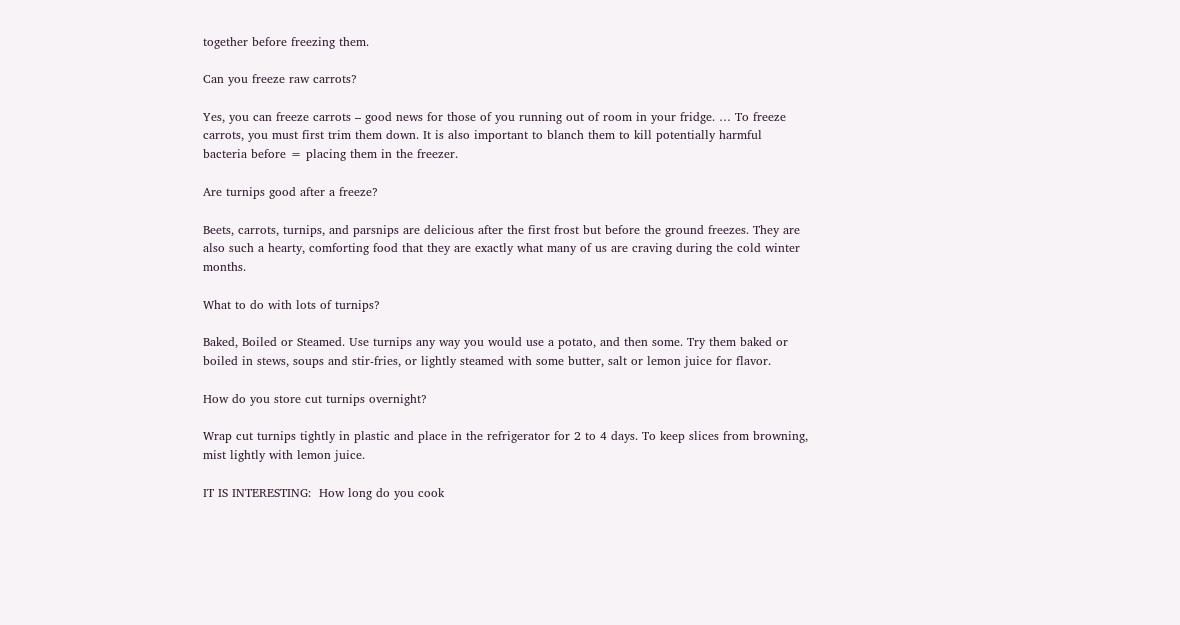together before freezing them.

Can you freeze raw carrots?

Yes, you can freeze carrots – good news for those of you running out of room in your fridge. … To freeze carrots, you must first trim them down. It is also important to blanch them to kill potentially harmful bacteria before = placing them in the freezer.

Are turnips good after a freeze?

Beets, carrots, turnips, and parsnips are delicious after the first frost but before the ground freezes. They are also such a hearty, comforting food that they are exactly what many of us are craving during the cold winter months.

What to do with lots of turnips?

Baked, Boiled or Steamed. Use turnips any way you would use a potato, and then some. Try them baked or boiled in stews, soups and stir-fries, or lightly steamed with some butter, salt or lemon juice for flavor.

How do you store cut turnips overnight?

Wrap cut turnips tightly in plastic and place in the refrigerator for 2 to 4 days. To keep slices from browning, mist lightly with lemon juice.

IT IS INTERESTING:  How long do you cook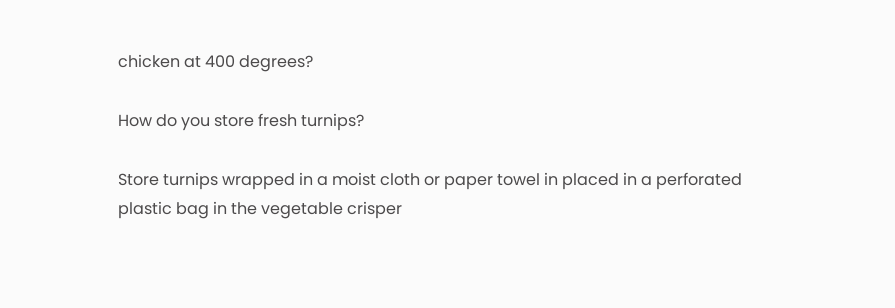chicken at 400 degrees?

How do you store fresh turnips?

Store turnips wrapped in a moist cloth or paper towel in placed in a perforated plastic bag in the vegetable crisper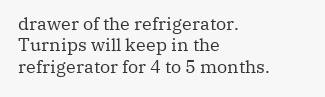drawer of the refrigerator. Turnips will keep in the refrigerator for 4 to 5 months.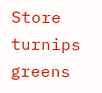Store turnips greens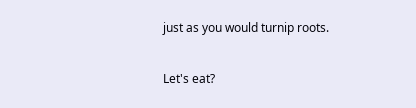just as you would turnip roots.

Let's eat?